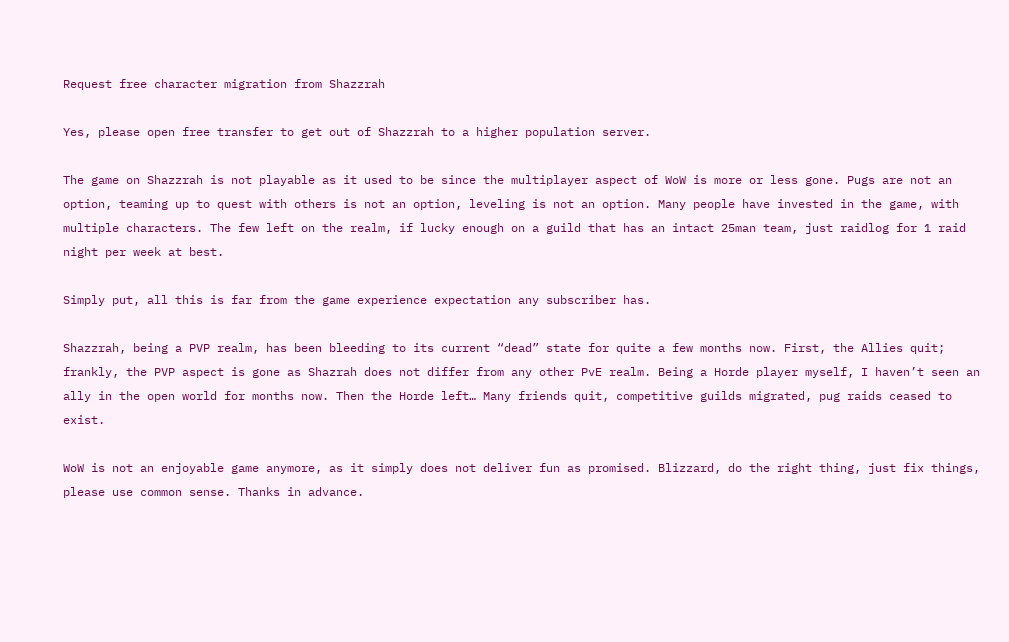Request free character migration from Shazzrah

Yes, please open free transfer to get out of Shazzrah to a higher population server.

The game on Shazzrah is not playable as it used to be since the multiplayer aspect of WoW is more or less gone. Pugs are not an option, teaming up to quest with others is not an option, leveling is not an option. Many people have invested in the game, with multiple characters. The few left on the realm, if lucky enough on a guild that has an intact 25man team, just raidlog for 1 raid night per week at best.

Simply put, all this is far from the game experience expectation any subscriber has.

Shazzrah, being a PVP realm, has been bleeding to its current “dead” state for quite a few months now. First, the Allies quit; frankly, the PVP aspect is gone as Shazrah does not differ from any other PvE realm. Being a Horde player myself, I haven’t seen an ally in the open world for months now. Then the Horde left… Many friends quit, competitive guilds migrated, pug raids ceased to exist.

WoW is not an enjoyable game anymore, as it simply does not deliver fun as promised. Blizzard, do the right thing, just fix things, please use common sense. Thanks in advance.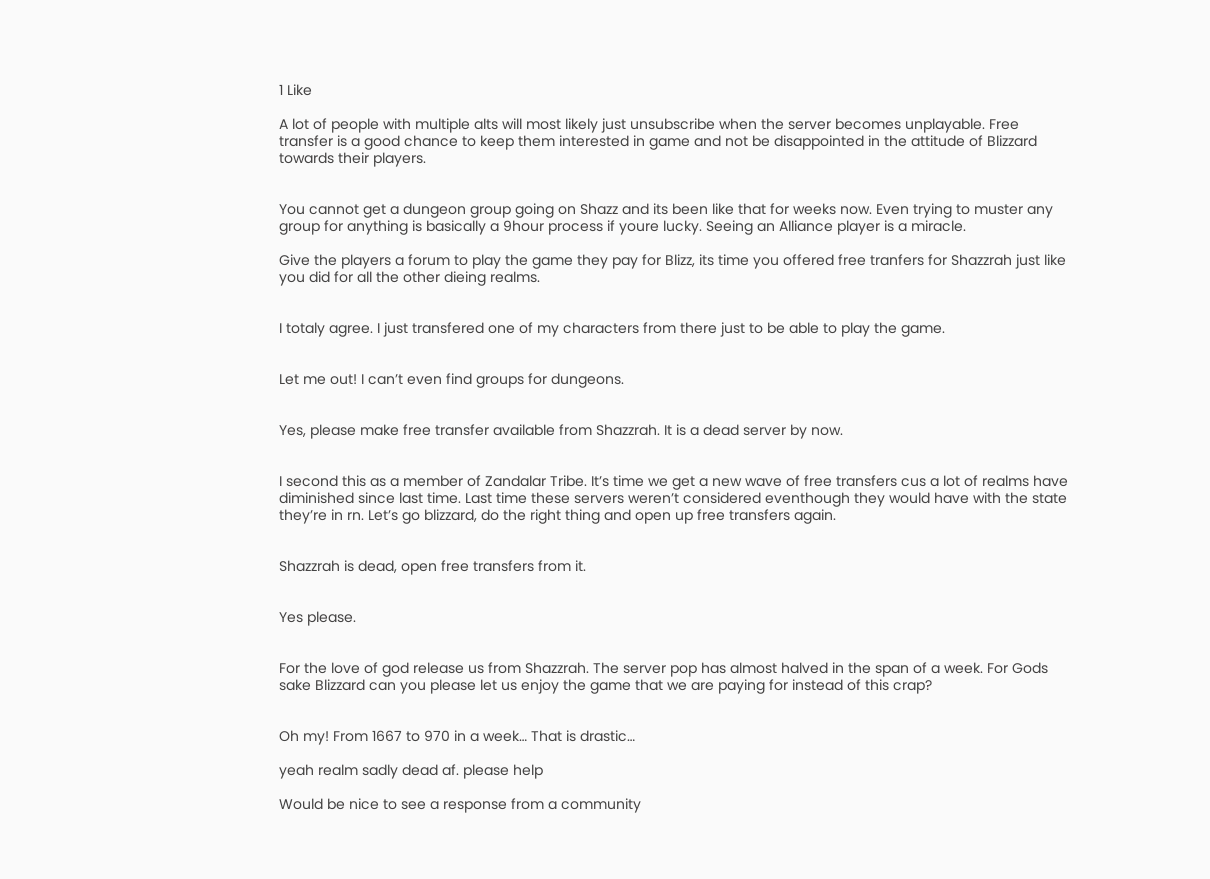1 Like

A lot of people with multiple alts will most likely just unsubscribe when the server becomes unplayable. Free transfer is a good chance to keep them interested in game and not be disappointed in the attitude of Blizzard towards their players.


You cannot get a dungeon group going on Shazz and its been like that for weeks now. Even trying to muster any group for anything is basically a 9hour process if youre lucky. Seeing an Alliance player is a miracle.

Give the players a forum to play the game they pay for Blizz, its time you offered free tranfers for Shazzrah just like you did for all the other dieing realms.


I totaly agree. I just transfered one of my characters from there just to be able to play the game.


Let me out! I can’t even find groups for dungeons.


Yes, please make free transfer available from Shazzrah. It is a dead server by now.


I second this as a member of Zandalar Tribe. It’s time we get a new wave of free transfers cus a lot of realms have diminished since last time. Last time these servers weren’t considered eventhough they would have with the state they’re in rn. Let’s go blizzard, do the right thing and open up free transfers again.


Shazzrah is dead, open free transfers from it.


Yes please.


For the love of god release us from Shazzrah. The server pop has almost halved in the span of a week. For Gods sake Blizzard can you please let us enjoy the game that we are paying for instead of this crap?


Oh my! From 1667 to 970 in a week… That is drastic…

yeah realm sadly dead af. please help

Would be nice to see a response from a community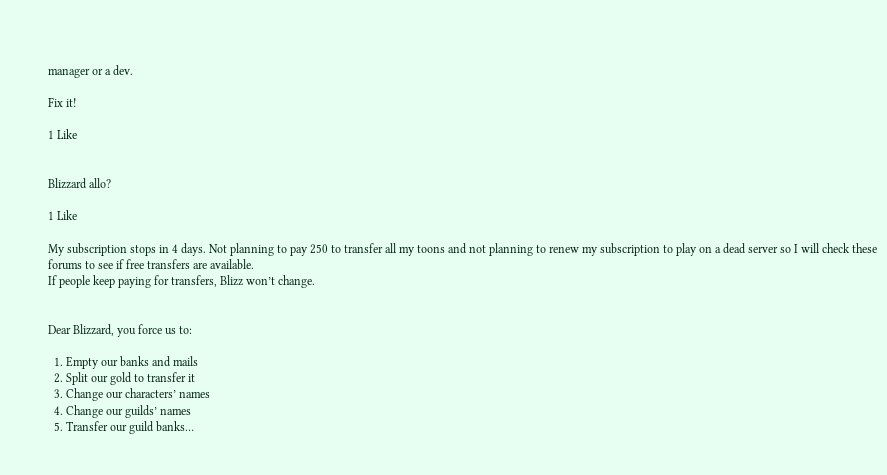manager or a dev.

Fix it!

1 Like


Blizzard allo?

1 Like

My subscription stops in 4 days. Not planning to pay 250 to transfer all my toons and not planning to renew my subscription to play on a dead server so I will check these forums to see if free transfers are available.
If people keep paying for transfers, Blizz won’t change.


Dear Blizzard, you force us to:

  1. Empty our banks and mails
  2. Split our gold to transfer it
  3. Change our characters’ names
  4. Change our guilds’ names
  5. Transfer our guild banks…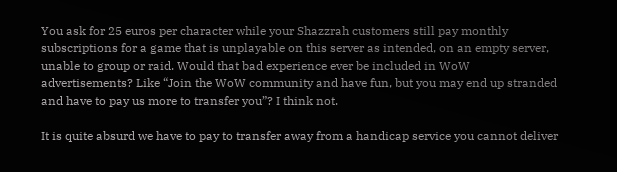You ask for 25 euros per character while your Shazzrah customers still pay monthly subscriptions for a game that is unplayable on this server as intended, on an empty server, unable to group or raid. Would that bad experience ever be included in WoW advertisements? Like “Join the WoW community and have fun, but you may end up stranded and have to pay us more to transfer you”? I think not.

It is quite absurd we have to pay to transfer away from a handicap service you cannot deliver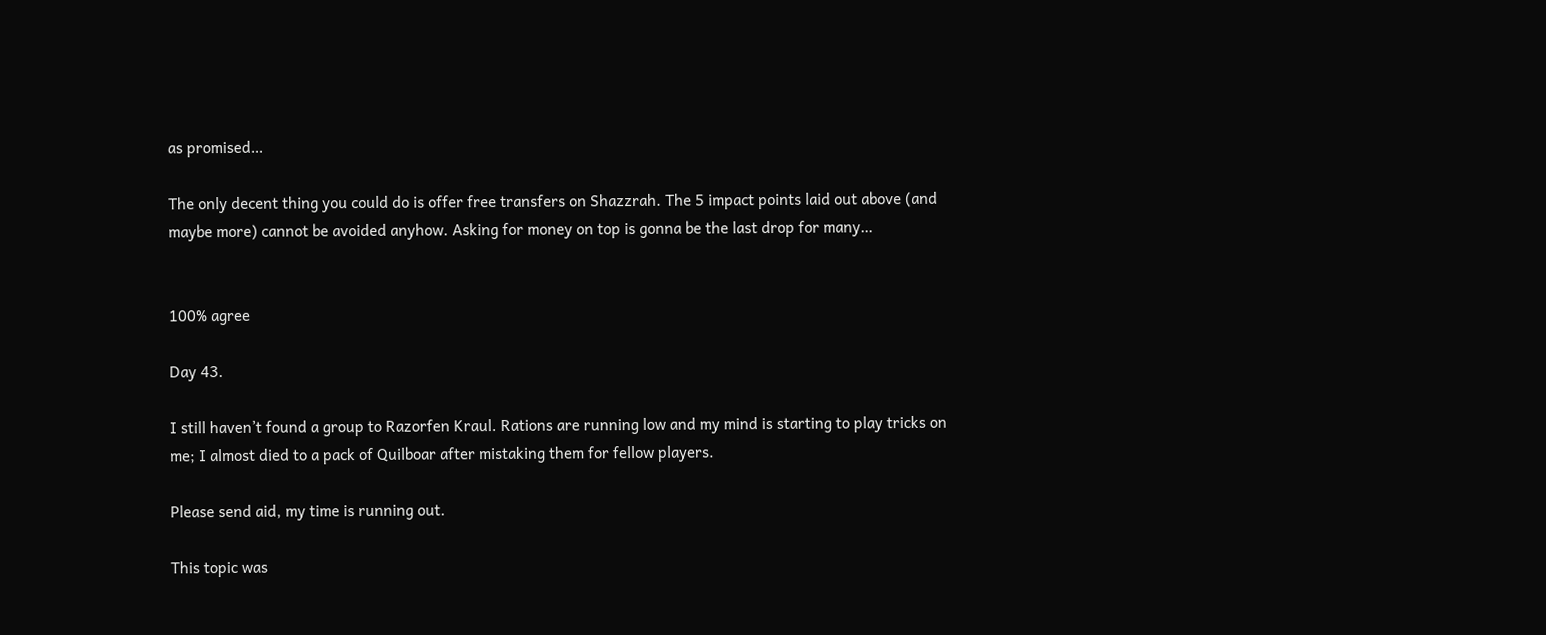as promised…

The only decent thing you could do is offer free transfers on Shazzrah. The 5 impact points laid out above (and maybe more) cannot be avoided anyhow. Asking for money on top is gonna be the last drop for many…


100% agree

Day 43.

I still haven’t found a group to Razorfen Kraul. Rations are running low and my mind is starting to play tricks on me; I almost died to a pack of Quilboar after mistaking them for fellow players.

Please send aid, my time is running out.

This topic was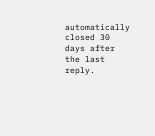automatically closed 30 days after the last reply.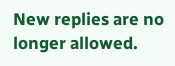New replies are no longer allowed.